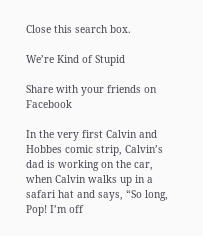Close this search box.

We’re Kind of Stupid

Share with your friends on Facebook

In the very first Calvin and Hobbes comic strip, Calvin’s dad is working on the car, when Calvin walks up in a safari hat and says, “So long, Pop! I’m off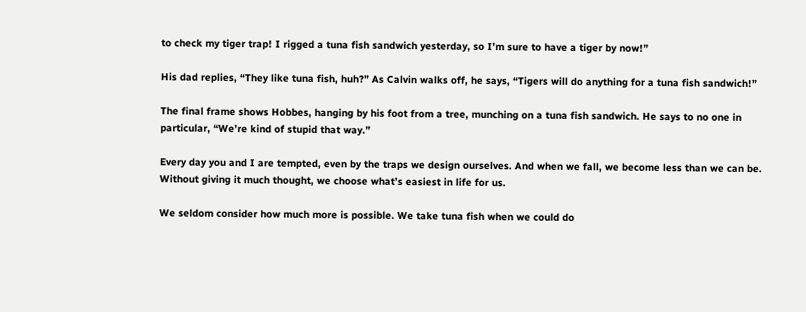to check my tiger trap! I rigged a tuna fish sandwich yesterday, so I’m sure to have a tiger by now!”

His dad replies, “They like tuna fish, huh?” As Calvin walks off, he says, “Tigers will do anything for a tuna fish sandwich!”

The final frame shows Hobbes, hanging by his foot from a tree, munching on a tuna fish sandwich. He says to no one in particular, “We’re kind of stupid that way.”

Every day you and I are tempted, even by the traps we design ourselves. And when we fall, we become less than we can be. Without giving it much thought, we choose what’s easiest in life for us.

We seldom consider how much more is possible. We take tuna fish when we could do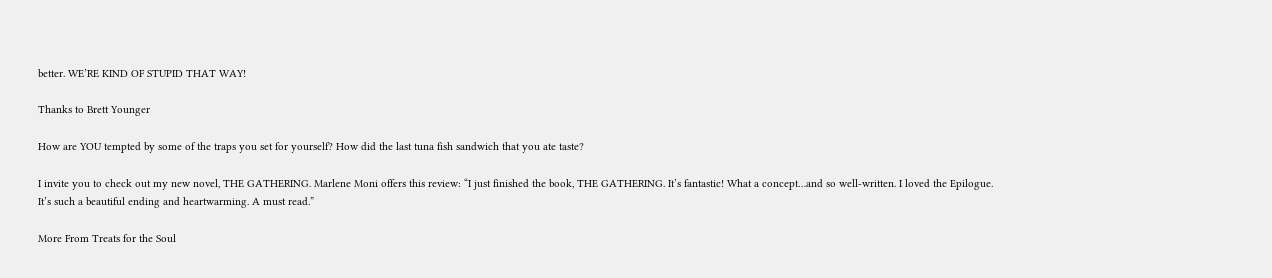better. WE’RE KIND OF STUPID THAT WAY!

Thanks to Brett Younger

How are YOU tempted by some of the traps you set for yourself? How did the last tuna fish sandwich that you ate taste?

I invite you to check out my new novel, THE GATHERING. Marlene Moni offers this review: “I just finished the book, THE GATHERING. It’s fantastic! What a concept…and so well-written. I loved the Epilogue. It’s such a beautiful ending and heartwarming. A must read.”

More From Treats for the Soul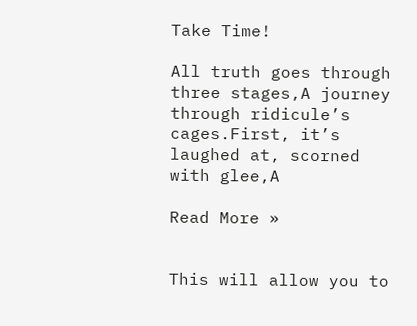Take Time!

All truth goes through three stages,A journey through ridicule’s cages.First, it’s laughed at, scorned with glee,A

Read More »


This will allow you to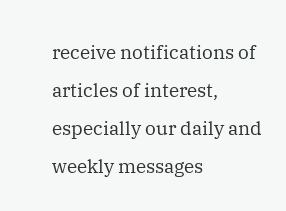receive notifications of articles of interest, especially our daily and weekly messages